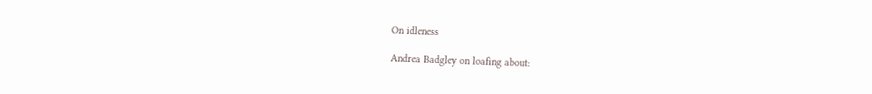On idleness

Andrea Badgley on loafing about: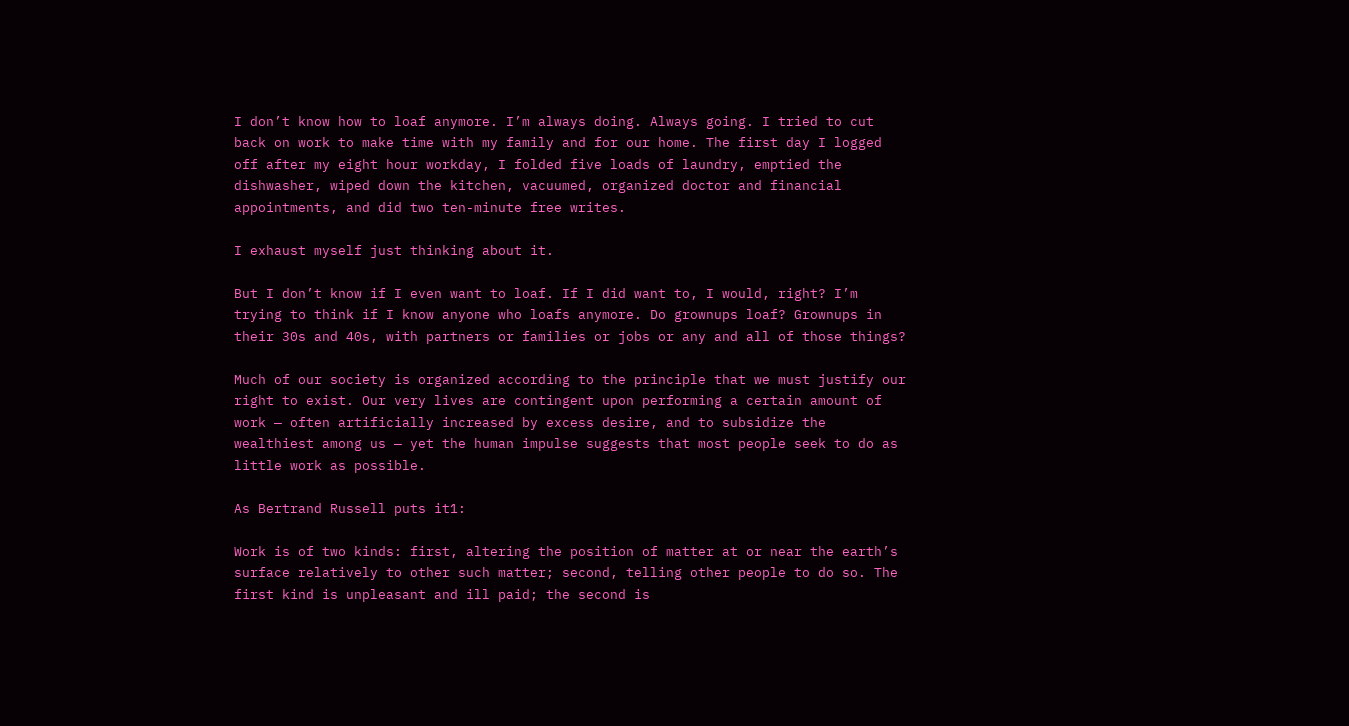I don’t know how to loaf anymore. I’m always doing. Always going. I tried to cut back on work to make time with my family and for our home. The first day I logged off after my eight hour workday, I folded five loads of laundry, emptied the dishwasher, wiped down the kitchen, vacuumed, organized doctor and financial appointments, and did two ten-minute free writes.

I exhaust myself just thinking about it.

But I don’t know if I even want to loaf. If I did want to, I would, right? I’m trying to think if I know anyone who loafs anymore. Do grownups loaf? Grownups in their 30s and 40s, with partners or families or jobs or any and all of those things?

Much of our society is organized according to the principle that we must justify our right to exist. Our very lives are contingent upon performing a certain amount of work — often artificially increased by excess desire, and to subsidize the wealthiest among us — yet the human impulse suggests that most people seek to do as little work as possible.

As Bertrand Russell puts it1:

Work is of two kinds: first, altering the position of matter at or near the earth’s surface relatively to other such matter; second, telling other people to do so. The first kind is unpleasant and ill paid; the second is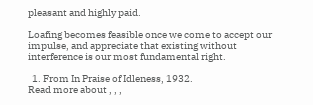pleasant and highly paid.

Loafing becomes feasible once we come to accept our impulse, and appreciate that existing without interference is our most fundamental right.

  1. From In Praise of Idleness, 1932.
Read more about , , ,